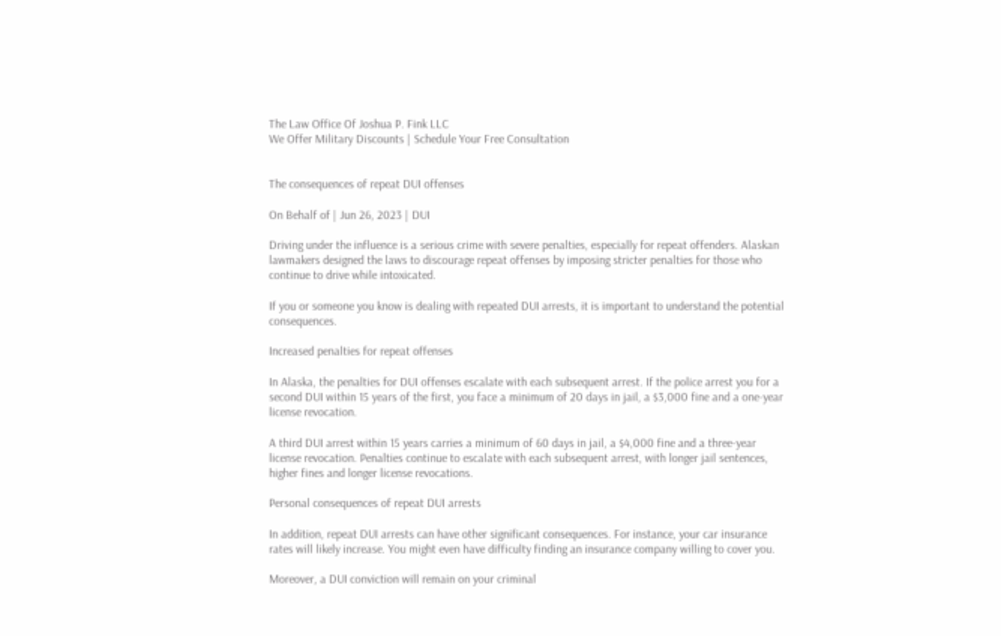The Law Office Of Joshua P. Fink LLC
We Offer Military Discounts | Schedule Your Free Consultation


The consequences of repeat DUI offenses

On Behalf of | Jun 26, 2023 | DUI

Driving under the influence is a serious crime with severe penalties, especially for repeat offenders. Alaskan lawmakers designed the laws to discourage repeat offenses by imposing stricter penalties for those who continue to drive while intoxicated.

If you or someone you know is dealing with repeated DUI arrests, it is important to understand the potential consequences.

Increased penalties for repeat offenses

In Alaska, the penalties for DUI offenses escalate with each subsequent arrest. If the police arrest you for a second DUI within 15 years of the first, you face a minimum of 20 days in jail, a $3,000 fine and a one-year license revocation.

A third DUI arrest within 15 years carries a minimum of 60 days in jail, a $4,000 fine and a three-year license revocation. Penalties continue to escalate with each subsequent arrest, with longer jail sentences, higher fines and longer license revocations.

Personal consequences of repeat DUI arrests

In addition, repeat DUI arrests can have other significant consequences. For instance, your car insurance rates will likely increase. You might even have difficulty finding an insurance company willing to cover you.

Moreover, a DUI conviction will remain on your criminal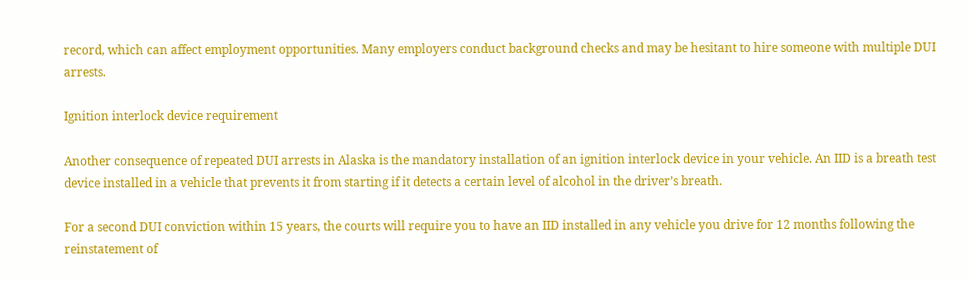record, which can affect employment opportunities. Many employers conduct background checks and may be hesitant to hire someone with multiple DUI arrests.

Ignition interlock device requirement

Another consequence of repeated DUI arrests in Alaska is the mandatory installation of an ignition interlock device in your vehicle. An IID is a breath test device installed in a vehicle that prevents it from starting if it detects a certain level of alcohol in the driver’s breath.

For a second DUI conviction within 15 years, the courts will require you to have an IID installed in any vehicle you drive for 12 months following the reinstatement of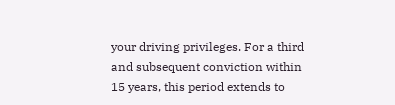your driving privileges. For a third and subsequent conviction within 15 years, this period extends to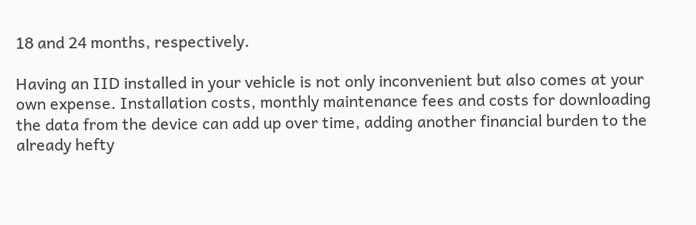18 and 24 months, respectively.

Having an IID installed in your vehicle is not only inconvenient but also comes at your own expense. Installation costs, monthly maintenance fees and costs for downloading the data from the device can add up over time, adding another financial burden to the already hefty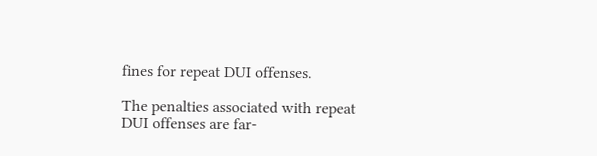fines for repeat DUI offenses.

The penalties associated with repeat DUI offenses are far-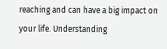reaching and can have a big impact on your life. Understanding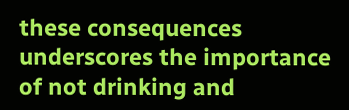these consequences underscores the importance of not drinking and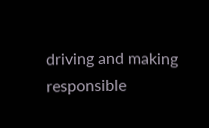driving and making responsible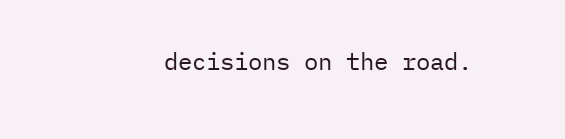decisions on the road.